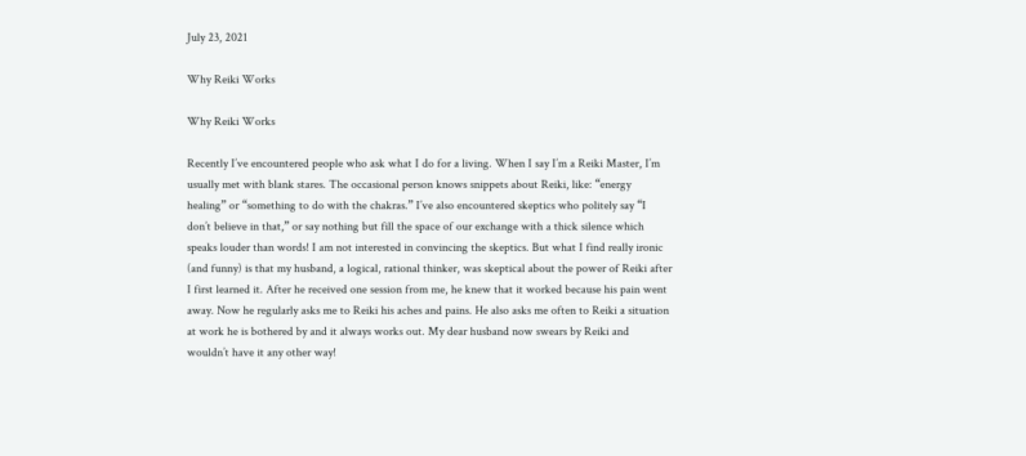July 23, 2021

Why Reiki Works

Why Reiki Works

Recently I’ve encountered people who ask what I do for a living. When I say I’m a Reiki Master, I’m usually met with blank stares. The occasional person knows snippets about Reiki, like: “energy healing” or “something to do with the chakras.” I’ve also encountered skeptics who politely say “I don’t believe in that,” or say nothing but fill the space of our exchange with a thick silence which speaks louder than words! I am not interested in convincing the skeptics. But what I find really ironic (and funny) is that my husband, a logical, rational thinker, was skeptical about the power of Reiki after I first learned it. After he received one session from me, he knew that it worked because his pain went away. Now he regularly asks me to Reiki his aches and pains. He also asks me often to Reiki a situation at work he is bothered by and it always works out. My dear husband now swears by Reiki and wouldn’t have it any other way!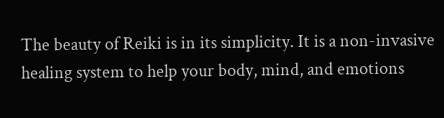The beauty of Reiki is in its simplicity. It is a non-invasive healing system to help your body, mind, and emotions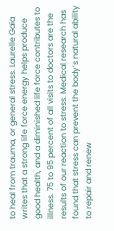to heal from trauma, or general stress. Laurelle Gaia writes that a strong life force energy helps produce good health, and a diminished life force contributes to illness. 75 to 95 percent of all visits to doctors are the results of our reaction to stress. Medical research has found that stress can prevent the body’s natural ability to repair and renew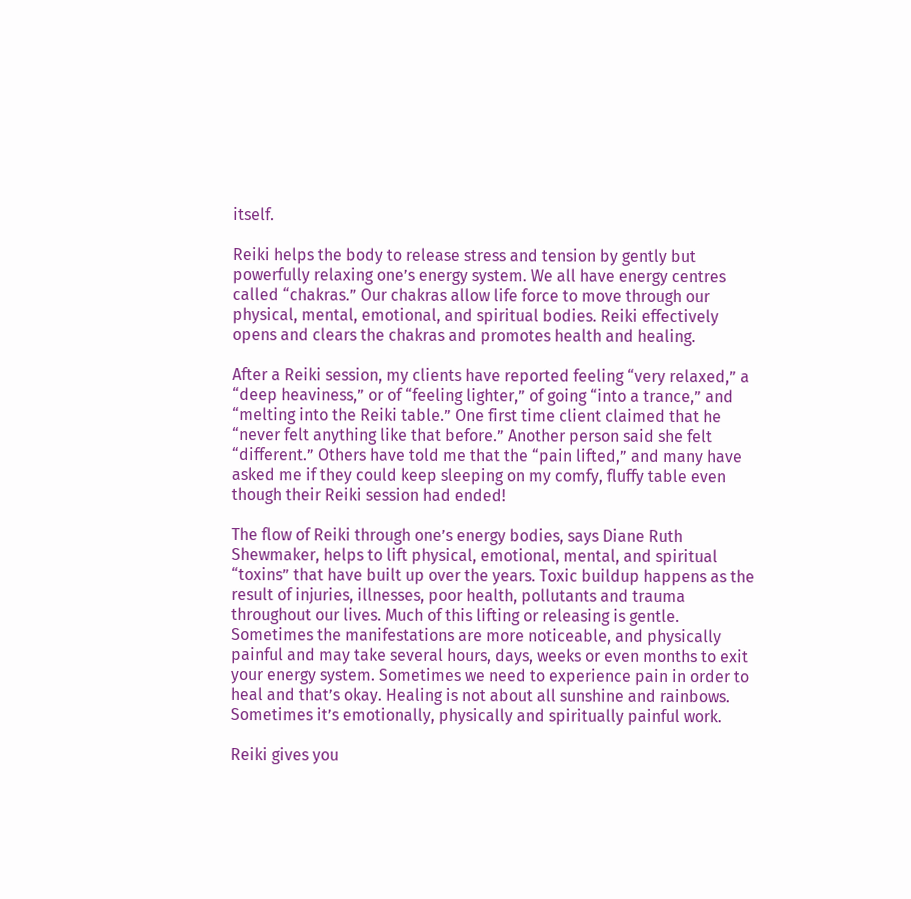itself.

Reiki helps the body to release stress and tension by gently but powerfully relaxing one’s energy system. We all have energy centres called “chakras.” Our chakras allow life force to move through our physical, mental, emotional, and spiritual bodies. Reiki effectively opens and clears the chakras and promotes health and healing.

After a Reiki session, my clients have reported feeling “very relaxed,” a “deep heaviness,” or of “feeling lighter,” of going “into a trance,” and “melting into the Reiki table.” One first time client claimed that he “never felt anything like that before.” Another person said she felt “different.” Others have told me that the “pain lifted,” and many have asked me if they could keep sleeping on my comfy, fluffy table even though their Reiki session had ended!

The flow of Reiki through one’s energy bodies, says Diane Ruth Shewmaker, helps to lift physical, emotional, mental, and spiritual “toxins” that have built up over the years. Toxic buildup happens as the result of injuries, illnesses, poor health, pollutants and trauma throughout our lives. Much of this lifting or releasing is gentle. Sometimes the manifestations are more noticeable, and physically painful and may take several hours, days, weeks or even months to exit your energy system. Sometimes we need to experience pain in order to heal and that’s okay. Healing is not about all sunshine and rainbows. Sometimes it’s emotionally, physically and spiritually painful work.

Reiki gives you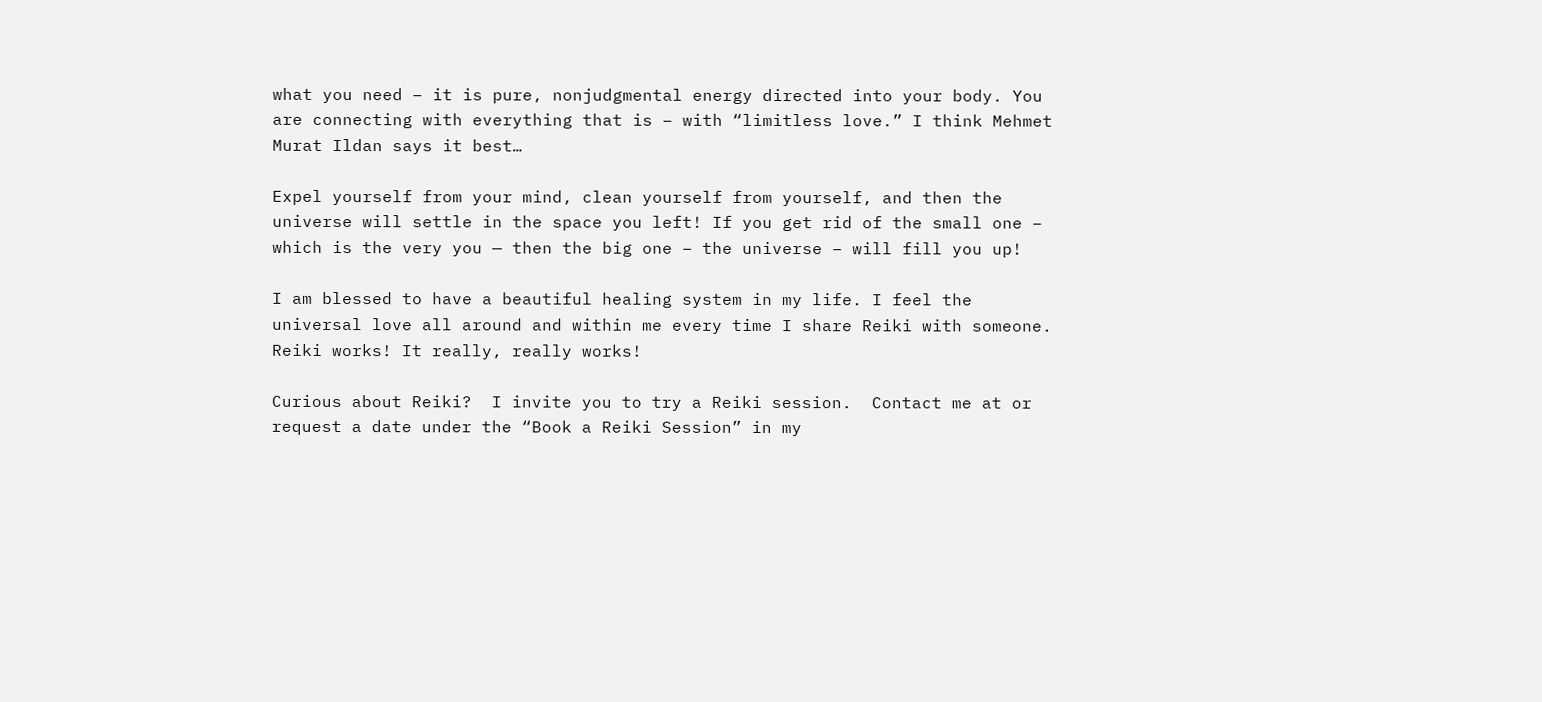what you need – it is pure, nonjudgmental energy directed into your body. You are connecting with everything that is – with “limitless love.” I think Mehmet Murat Ildan says it best…

Expel yourself from your mind, clean yourself from yourself, and then the universe will settle in the space you left! If you get rid of the small one – which is the very you — then the big one – the universe – will fill you up!

I am blessed to have a beautiful healing system in my life. I feel the universal love all around and within me every time I share Reiki with someone. Reiki works! It really, really works!

Curious about Reiki?  I invite you to try a Reiki session.  Contact me at or request a date under the “Book a Reiki Session” in my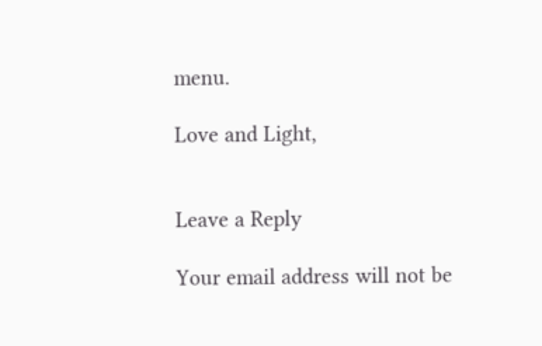menu.

Love and Light,


Leave a Reply

Your email address will not be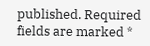published. Required fields are marked *